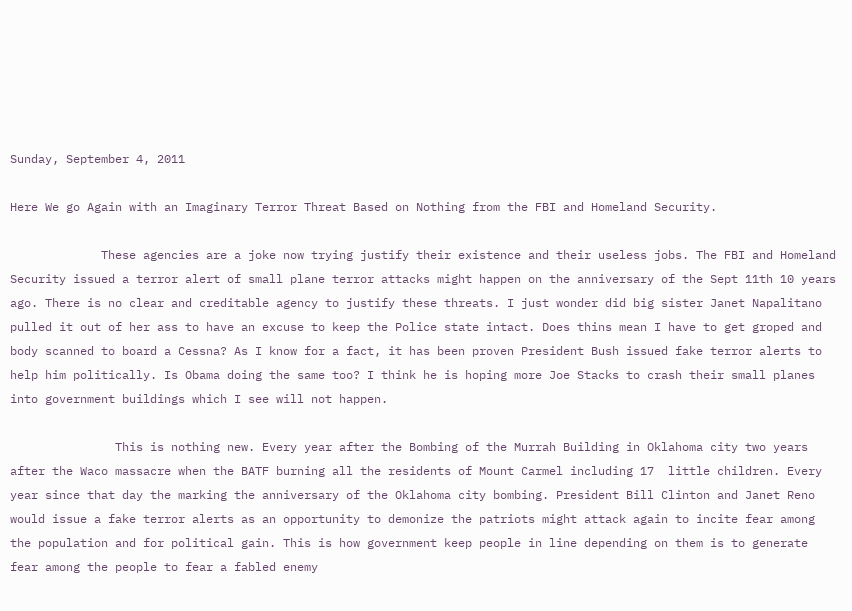Sunday, September 4, 2011

Here We go Again with an Imaginary Terror Threat Based on Nothing from the FBI and Homeland Security.

             These agencies are a joke now trying justify their existence and their useless jobs. The FBI and Homeland Security issued a terror alert of small plane terror attacks might happen on the anniversary of the Sept 11th 10 years ago. There is no clear and creditable agency to justify these threats. I just wonder did big sister Janet Napalitano pulled it out of her ass to have an excuse to keep the Police state intact. Does thins mean I have to get groped and body scanned to board a Cessna? As I know for a fact, it has been proven President Bush issued fake terror alerts to help him politically. Is Obama doing the same too? I think he is hoping more Joe Stacks to crash their small planes into government buildings which I see will not happen.

               This is nothing new. Every year after the Bombing of the Murrah Building in Oklahoma city two years after the Waco massacre when the BATF burning all the residents of Mount Carmel including 17  little children. Every year since that day the marking the anniversary of the Oklahoma city bombing. President Bill Clinton and Janet Reno would issue a fake terror alerts as an opportunity to demonize the patriots might attack again to incite fear among the population and for political gain. This is how government keep people in line depending on them is to generate fear among the people to fear a fabled enemy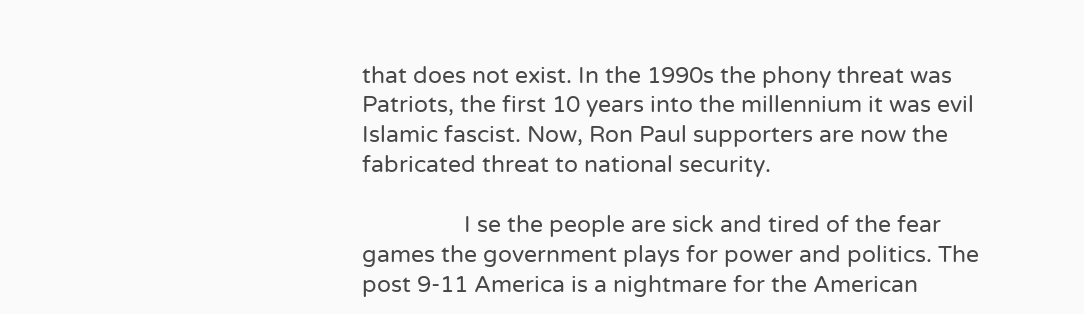that does not exist. In the 1990s the phony threat was Patriots, the first 10 years into the millennium it was evil Islamic fascist. Now, Ron Paul supporters are now the fabricated threat to national security.

                 I se the people are sick and tired of the fear games the government plays for power and politics. The post 9-11 America is a nightmare for the American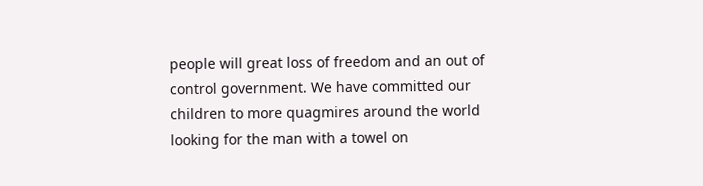people will great loss of freedom and an out of control government. We have committed our children to more quagmires around the world looking for the man with a towel on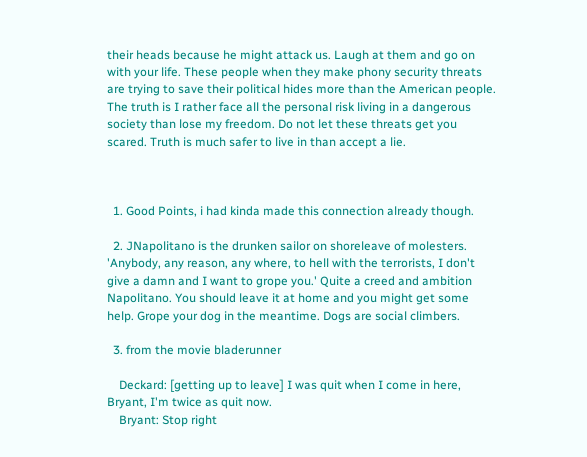their heads because he might attack us. Laugh at them and go on with your life. These people when they make phony security threats are trying to save their political hides more than the American people. The truth is I rather face all the personal risk living in a dangerous society than lose my freedom. Do not let these threats get you scared. Truth is much safer to live in than accept a lie.



  1. Good Points, i had kinda made this connection already though.

  2. JNapolitano is the drunken sailor on shoreleave of molesters. 'Anybody, any reason, any where, to hell with the terrorists, I don't give a damn and I want to grope you.' Quite a creed and ambition Napolitano. You should leave it at home and you might get some help. Grope your dog in the meantime. Dogs are social climbers.

  3. from the movie bladerunner

    Deckard: [getting up to leave] I was quit when I come in here, Bryant, I'm twice as quit now.
    Bryant: Stop right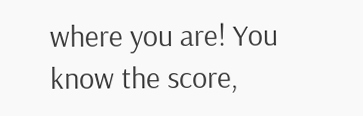where you are! You know the score,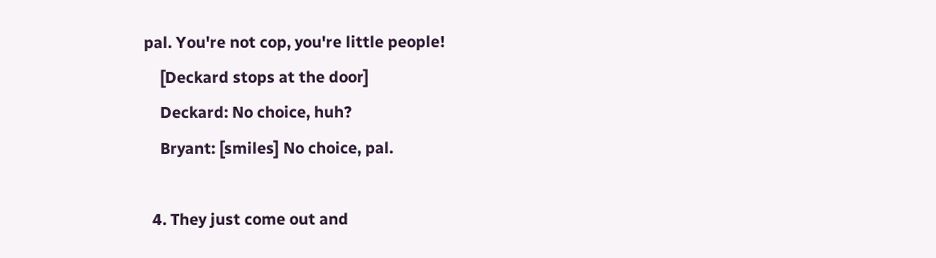pal. You're not cop, you're little people!
    [Deckard stops at the door]
    Deckard: No choice, huh?
    Bryant: [smiles] No choice, pal.

  4. They just come out and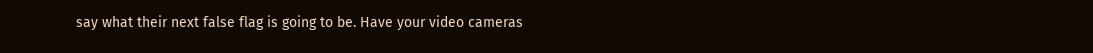say what their next false flag is going to be. Have your video cameras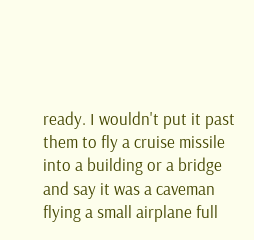ready. I wouldn't put it past them to fly a cruise missile into a building or a bridge and say it was a caveman flying a small airplane full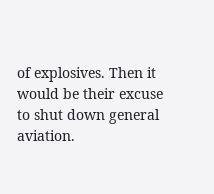of explosives. Then it would be their excuse to shut down general aviation.